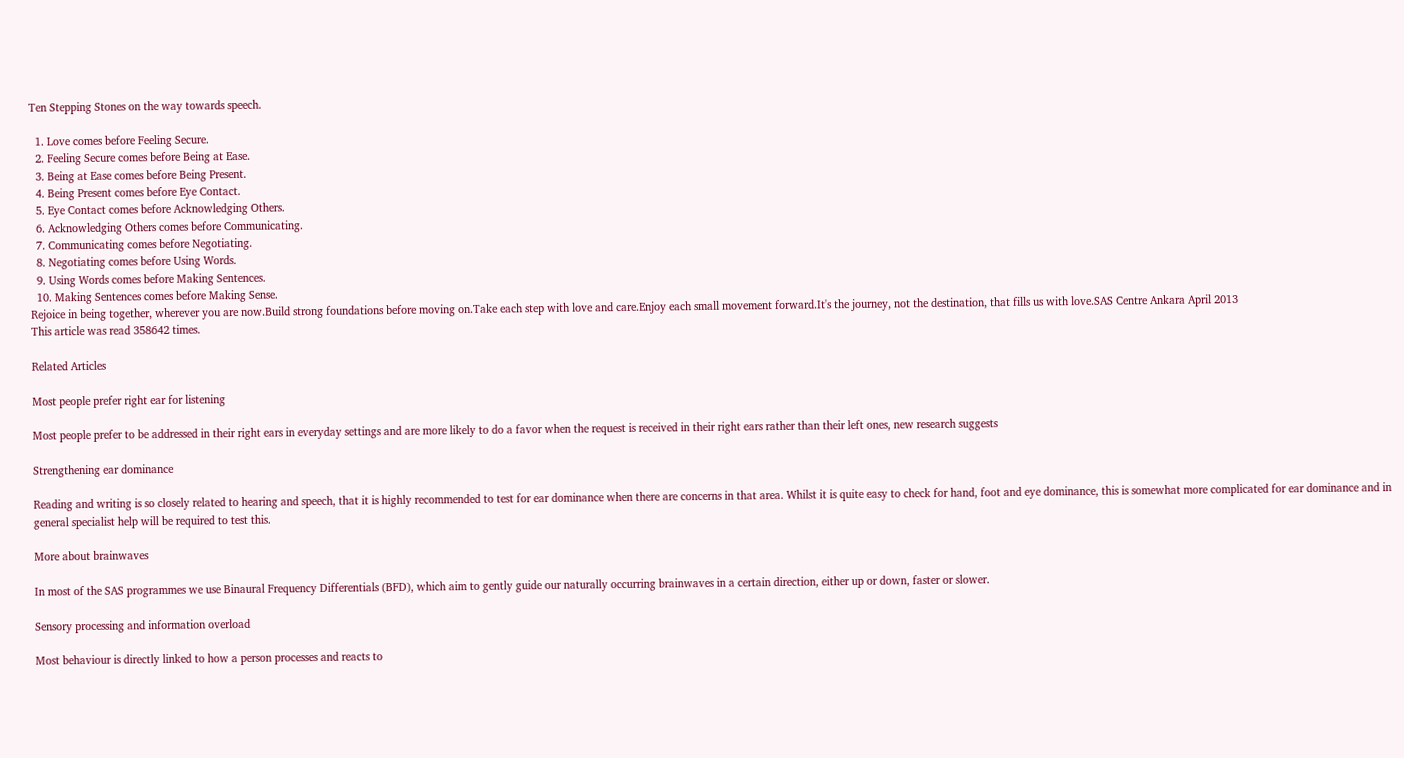Ten Stepping Stones on the way towards speech.

  1. Love comes before Feeling Secure.
  2. Feeling Secure comes before Being at Ease.
  3. Being at Ease comes before Being Present.
  4. Being Present comes before Eye Contact.
  5. Eye Contact comes before Acknowledging Others.
  6. Acknowledging Others comes before Communicating.
  7. Communicating comes before Negotiating.
  8. Negotiating comes before Using Words.
  9. Using Words comes before Making Sentences.
  10. Making Sentences comes before Making Sense.
Rejoice in being together, wherever you are now.Build strong foundations before moving on.Take each step with love and care.Enjoy each small movement forward.It's the journey, not the destination, that fills us with love.SAS Centre Ankara April 2013
This article was read 358642 times.

Related Articles

Most people prefer right ear for listening

Most people prefer to be addressed in their right ears in everyday settings and are more likely to do a favor when the request is received in their right ears rather than their left ones, new research suggests

Strengthening ear dominance

Reading and writing is so closely related to hearing and speech, that it is highly recommended to test for ear dominance when there are concerns in that area. Whilst it is quite easy to check for hand, foot and eye dominance, this is somewhat more complicated for ear dominance and in general specialist help will be required to test this.

More about brainwaves

In most of the SAS programmes we use Binaural Frequency Differentials (BFD), which aim to gently guide our naturally occurring brainwaves in a certain direction, either up or down, faster or slower.

Sensory processing and information overload

Most behaviour is directly linked to how a person processes and reacts to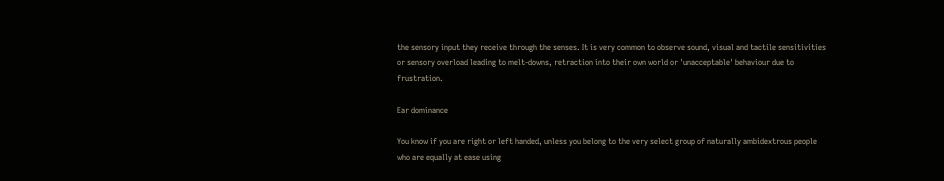the sensory input they receive through the senses. It is very common to observe sound, visual and tactile sensitivities or sensory overload leading to melt-downs, retraction into their own world or 'unacceptable' behaviour due to frustration.

Ear dominance

You know if you are right or left handed, unless you belong to the very select group of naturally ambidextrous people who are equally at ease using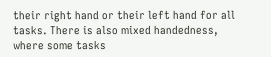their right hand or their left hand for all tasks. There is also mixed handedness, where some tasks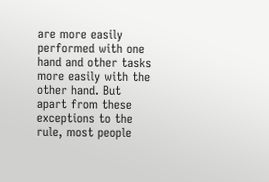are more easily performed with one hand and other tasks more easily with the other hand. But apart from these exceptions to the rule, most people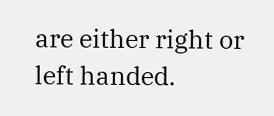are either right or left handed.